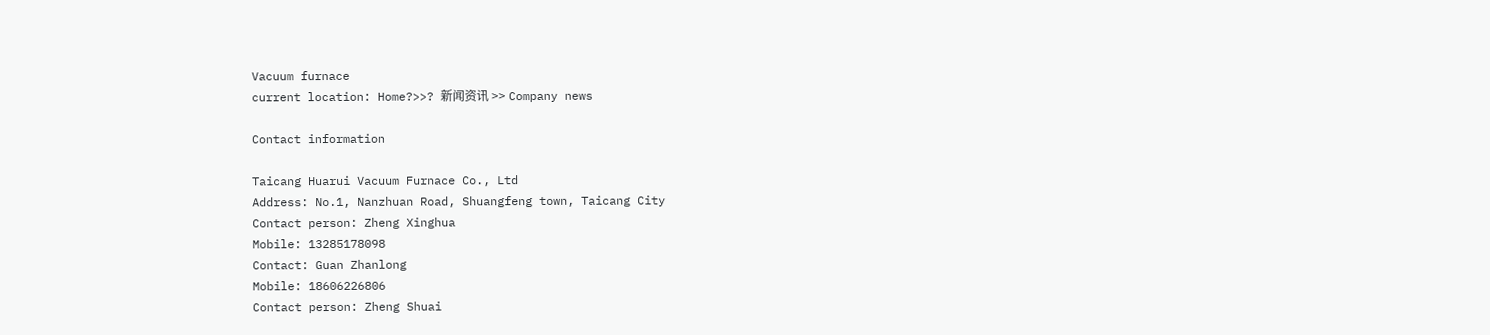Vacuum furnace
current location: Home?>>? 新闻资讯 >> Company news

Contact information

Taicang Huarui Vacuum Furnace Co., Ltd
Address: No.1, Nanzhuan Road, Shuangfeng town, Taicang City
Contact person: Zheng Xinghua
Mobile: 13285178098
Contact: Guan Zhanlong
Mobile: 18606226806
Contact person: Zheng Shuai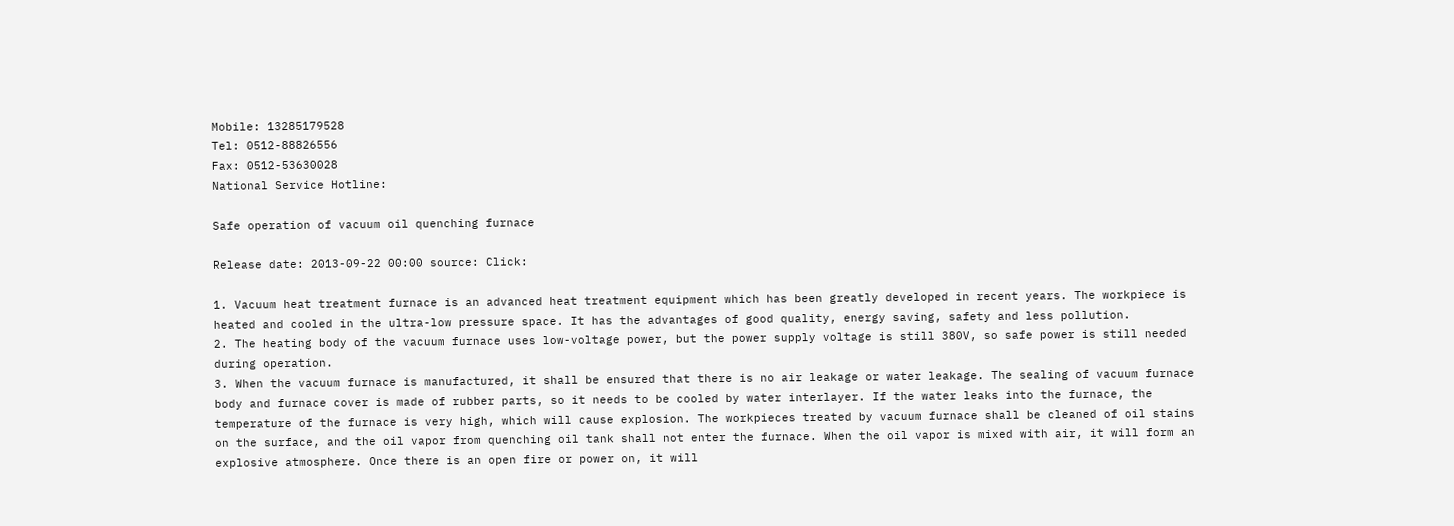Mobile: 13285179528
Tel: 0512-88826556
Fax: 0512-53630028
National Service Hotline:

Safe operation of vacuum oil quenching furnace

Release date: 2013-09-22 00:00 source: Click:

1. Vacuum heat treatment furnace is an advanced heat treatment equipment which has been greatly developed in recent years. The workpiece is heated and cooled in the ultra-low pressure space. It has the advantages of good quality, energy saving, safety and less pollution.
2. The heating body of the vacuum furnace uses low-voltage power, but the power supply voltage is still 380V, so safe power is still needed during operation.
3. When the vacuum furnace is manufactured, it shall be ensured that there is no air leakage or water leakage. The sealing of vacuum furnace body and furnace cover is made of rubber parts, so it needs to be cooled by water interlayer. If the water leaks into the furnace, the temperature of the furnace is very high, which will cause explosion. The workpieces treated by vacuum furnace shall be cleaned of oil stains on the surface, and the oil vapor from quenching oil tank shall not enter the furnace. When the oil vapor is mixed with air, it will form an explosive atmosphere. Once there is an open fire or power on, it will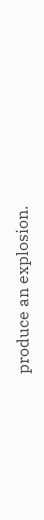produce an explosion.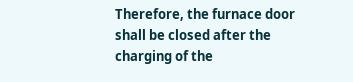Therefore, the furnace door shall be closed after the charging of the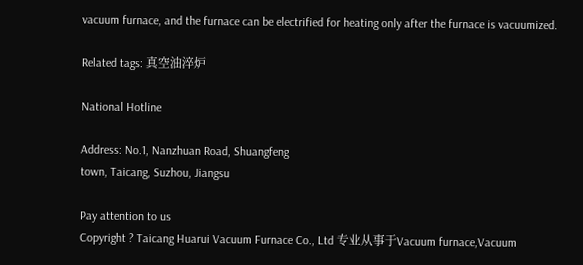vacuum furnace, and the furnace can be electrified for heating only after the furnace is vacuumized.

Related tags: 真空油淬炉

National Hotline

Address: No.1, Nanzhuan Road, Shuangfeng
town, Taicang, Suzhou, Jiangsu

Pay attention to us
Copyright ? Taicang Huarui Vacuum Furnace Co., Ltd 专业从事于Vacuum furnace,Vacuum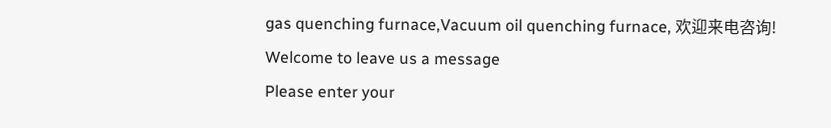gas quenching furnace,Vacuum oil quenching furnace, 欢迎来电咨询!
Welcome to leave us a message
Please enter your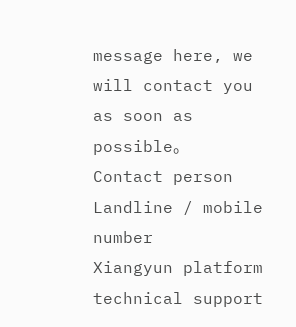message here, we will contact you as soon as possible。
Contact person
Landline / mobile number
Xiangyun platform technical support